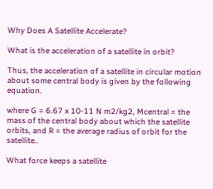Why Does A Satellite Accelerate?

What is the acceleration of a satellite in orbit?

Thus, the acceleration of a satellite in circular motion about some central body is given by the following equation.

where G = 6.67 x 10-11 N m2/kg2, Mcentral = the mass of the central body about which the satellite orbits, and R = the average radius of orbit for the satellite..

What force keeps a satellite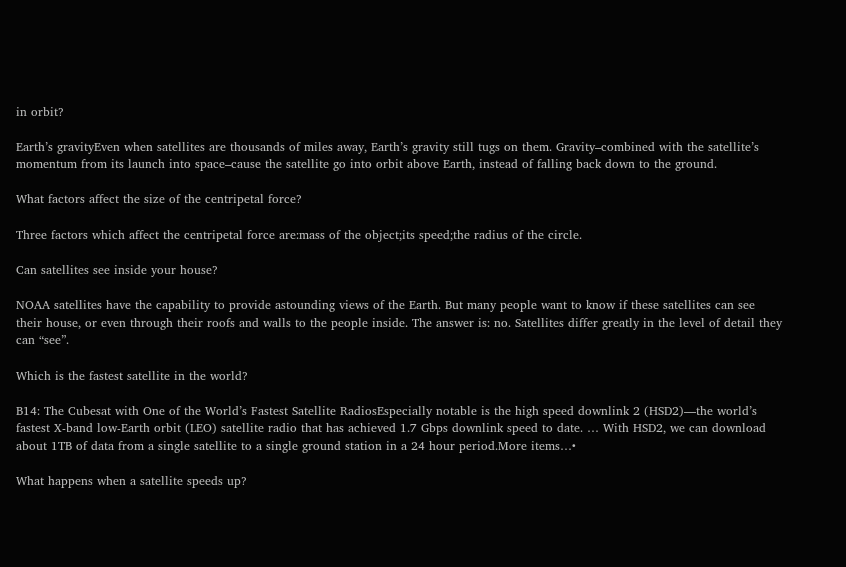in orbit?

Earth’s gravityEven when satellites are thousands of miles away, Earth’s gravity still tugs on them. Gravity–combined with the satellite’s momentum from its launch into space–cause the satellite go into orbit above Earth, instead of falling back down to the ground.

What factors affect the size of the centripetal force?

Three factors which affect the centripetal force are:mass of the object;its speed;the radius of the circle.

Can satellites see inside your house?

NOAA satellites have the capability to provide astounding views of the Earth. But many people want to know if these satellites can see their house, or even through their roofs and walls to the people inside. The answer is: no. Satellites differ greatly in the level of detail they can “see”.

Which is the fastest satellite in the world?

B14: The Cubesat with One of the World’s Fastest Satellite RadiosEspecially notable is the high speed downlink 2 (HSD2)—the world’s fastest X-band low-Earth orbit (LEO) satellite radio that has achieved 1.7 Gbps downlink speed to date. … With HSD2, we can download about 1TB of data from a single satellite to a single ground station in a 24 hour period.More items…•

What happens when a satellite speeds up?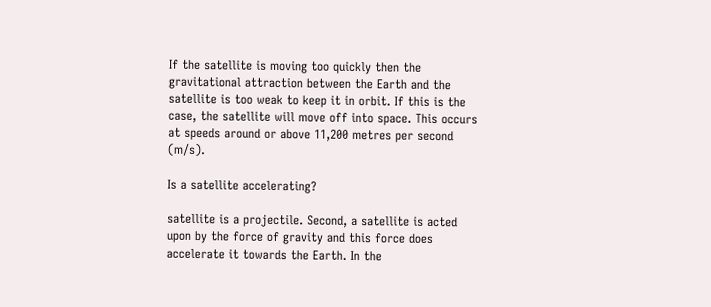If the satellite is moving too quickly then the gravitational attraction between the Earth and the satellite is too weak to keep it in orbit. If this is the case, the satellite will move off into space. This occurs at speeds around or above 11,200 metres per second (m/s).

Is a satellite accelerating?

satellite is a projectile. Second, a satellite is acted upon by the force of gravity and this force does accelerate it towards the Earth. In the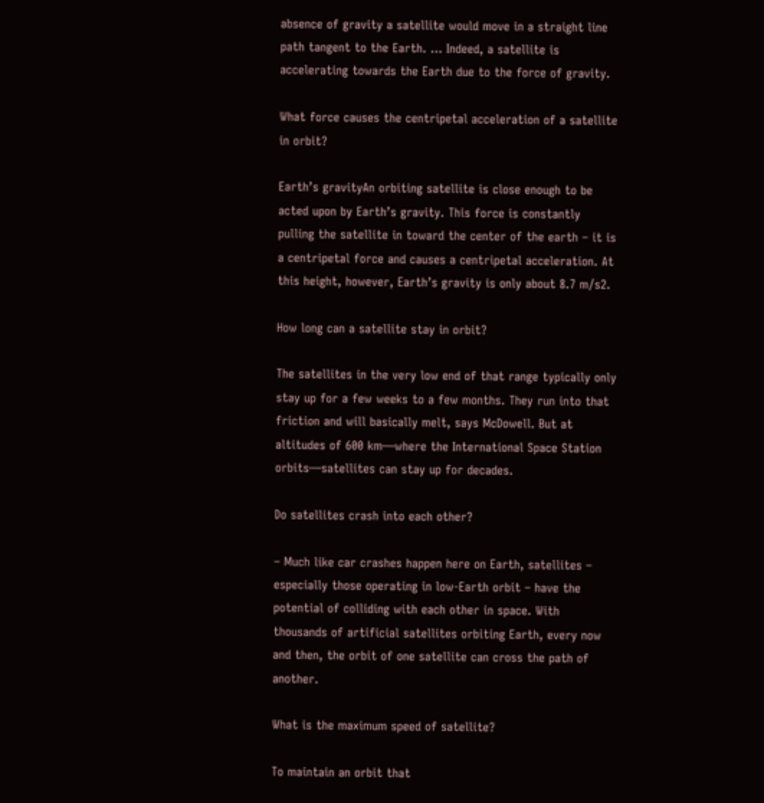absence of gravity a satellite would move in a straight line path tangent to the Earth. … Indeed, a satellite is accelerating towards the Earth due to the force of gravity.

What force causes the centripetal acceleration of a satellite in orbit?

Earth’s gravityAn orbiting satellite is close enough to be acted upon by Earth’s gravity. This force is constantly pulling the satellite in toward the center of the earth – it is a centripetal force and causes a centripetal acceleration. At this height, however, Earth’s gravity is only about 8.7 m/s2.

How long can a satellite stay in orbit?

The satellites in the very low end of that range typically only stay up for a few weeks to a few months. They run into that friction and will basically melt, says McDowell. But at altitudes of 600 km—where the International Space Station orbits—satellites can stay up for decades.

Do satellites crash into each other?

– Much like car crashes happen here on Earth, satellites – especially those operating in low-Earth orbit – have the potential of colliding with each other in space. With thousands of artificial satellites orbiting Earth, every now and then, the orbit of one satellite can cross the path of another.

What is the maximum speed of satellite?

To maintain an orbit that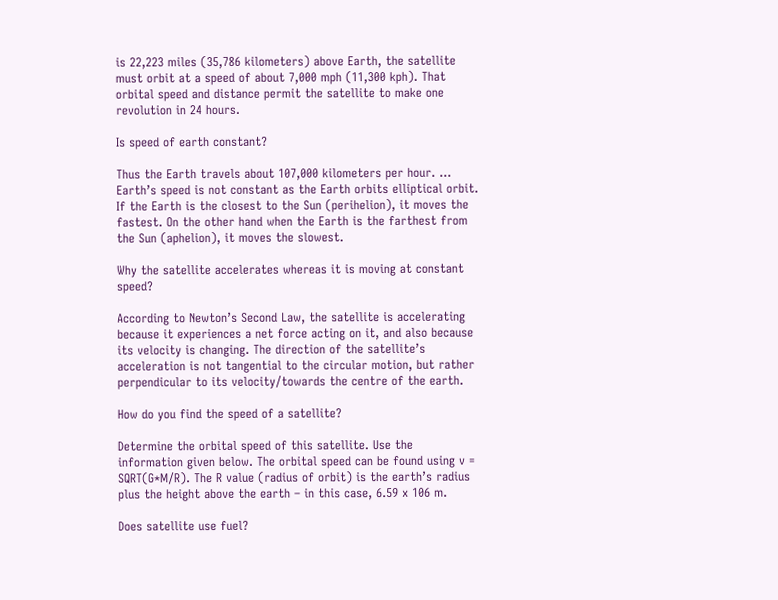is 22,223 miles (35,786 kilometers) above Earth, the satellite must orbit at a speed of about 7,000 mph (11,300 kph). That orbital speed and distance permit the satellite to make one revolution in 24 hours.

Is speed of earth constant?

Thus the Earth travels about 107,000 kilometers per hour. … Earth’s speed is not constant as the Earth orbits elliptical orbit. If the Earth is the closest to the Sun (perihelion), it moves the fastest. On the other hand when the Earth is the farthest from the Sun (aphelion), it moves the slowest.

Why the satellite accelerates whereas it is moving at constant speed?

According to Newton’s Second Law, the satellite is accelerating because it experiences a net force acting on it, and also because its velocity is changing. The direction of the satellite’s acceleration is not tangential to the circular motion, but rather perpendicular to its velocity/towards the centre of the earth.

How do you find the speed of a satellite?

Determine the orbital speed of this satellite. Use the information given below. The orbital speed can be found using v = SQRT(G*M/R). The R value (radius of orbit) is the earth’s radius plus the height above the earth – in this case, 6.59 x 106 m.

Does satellite use fuel?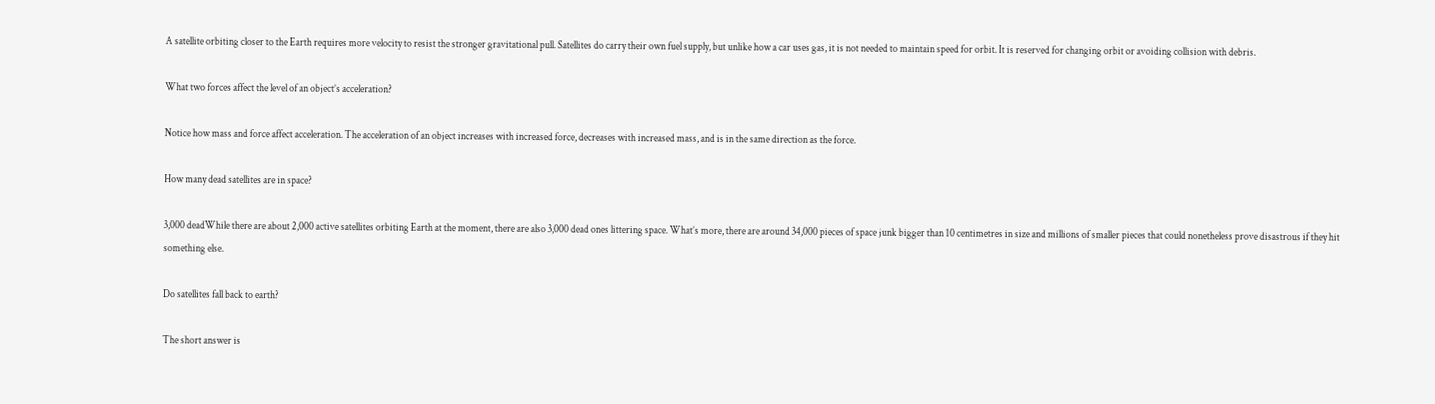A satellite orbiting closer to the Earth requires more velocity to resist the stronger gravitational pull. Satellites do carry their own fuel supply, but unlike how a car uses gas, it is not needed to maintain speed for orbit. It is reserved for changing orbit or avoiding collision with debris.

What two forces affect the level of an object’s acceleration?

Notice how mass and force affect acceleration. The acceleration of an object increases with increased force, decreases with increased mass, and is in the same direction as the force.

How many dead satellites are in space?

3,000 deadWhile there are about 2,000 active satellites orbiting Earth at the moment, there are also 3,000 dead ones littering space. What’s more, there are around 34,000 pieces of space junk bigger than 10 centimetres in size and millions of smaller pieces that could nonetheless prove disastrous if they hit something else.

Do satellites fall back to earth?

The short answer is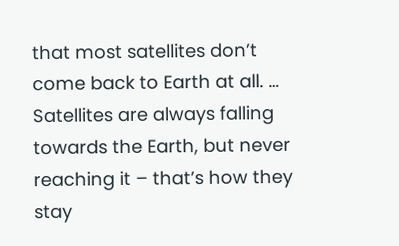that most satellites don’t come back to Earth at all. … Satellites are always falling towards the Earth, but never reaching it – that’s how they stay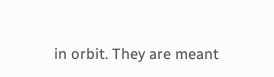in orbit. They are meant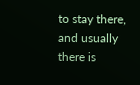to stay there, and usually there is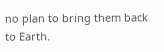no plan to bring them back to Earth.